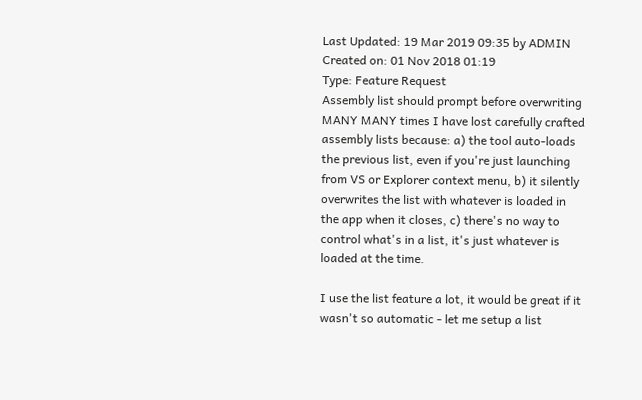Last Updated: 19 Mar 2019 09:35 by ADMIN
Created on: 01 Nov 2018 01:19
Type: Feature Request
Assembly list should prompt before overwriting
MANY MANY times I have lost carefully crafted assembly lists because: a) the tool auto-loads the previous list, even if you're just launching from VS or Explorer context menu, b) it silently overwrites the list with whatever is loaded in the app when it closes, c) there's no way to control what's in a list, it's just whatever is loaded at the time.

I use the list feature a lot, it would be great if it wasn't so automatic - let me setup a list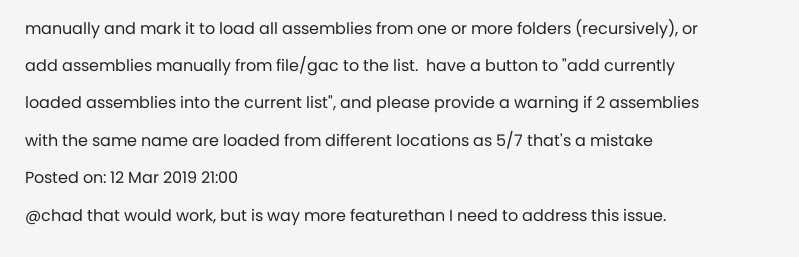manually and mark it to load all assemblies from one or more folders (recursively), or add assemblies manually from file/gac to the list.  have a button to "add currently loaded assemblies into the current list", and please provide a warning if 2 assemblies with the same name are loaded from different locations as 5/7 that's a mistake
Posted on: 12 Mar 2019 21:00
@chad that would work, but is way more featurethan I need to address this issue.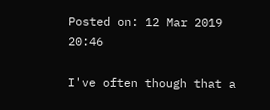Posted on: 12 Mar 2019 20:46

I've often though that a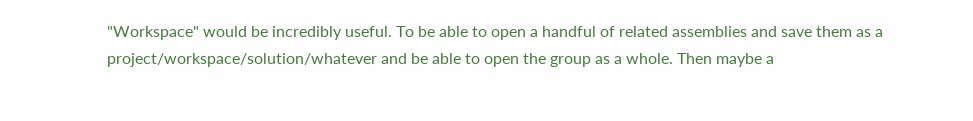"Workspace" would be incredibly useful. To be able to open a handful of related assemblies and save them as a project/workspace/solution/whatever and be able to open the group as a whole. Then maybe a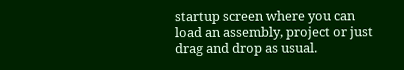startup screen where you can load an assembly, project or just drag and drop as usual.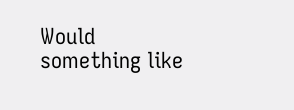Would something like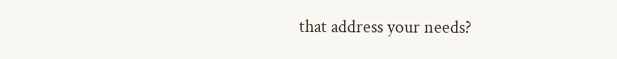that address your needs?